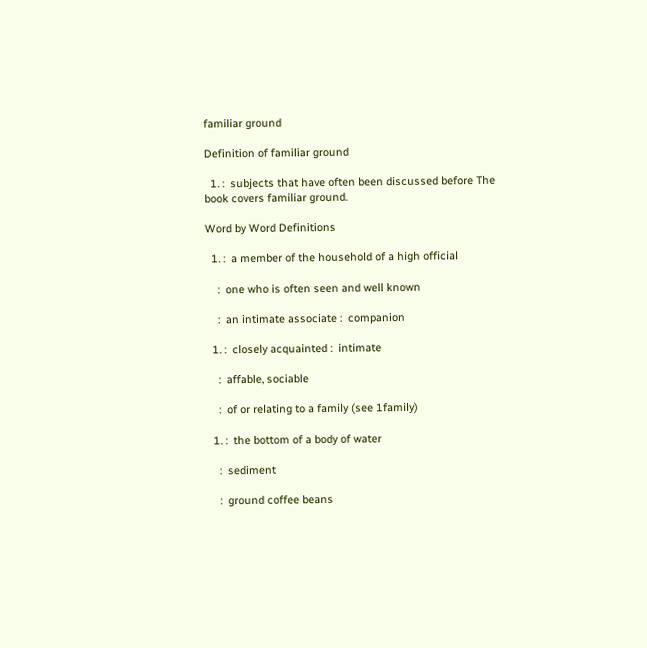familiar ground

Definition of familiar ground

  1. :  subjects that have often been discussed before The book covers familiar ground.

Word by Word Definitions

  1. :  a member of the household of a high official

    :  one who is often seen and well known

    :  an intimate associate :  companion

  1. :  closely acquainted :  intimate

    :  affable, sociable

    :  of or relating to a family (see 1family)

  1. :  the bottom of a body of water

    :  sediment

    :  ground coffee beans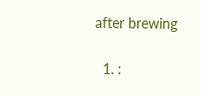after brewing

  1. :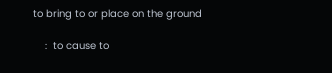to bring to or place on the ground

    :  to cause to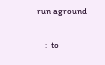run aground

    :  to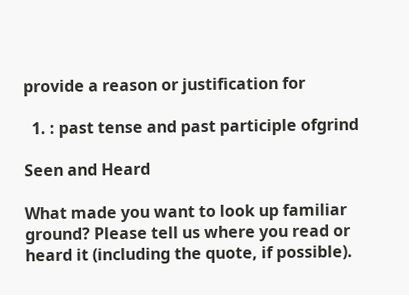provide a reason or justification for

  1. : past tense and past participle ofgrind

Seen and Heard

What made you want to look up familiar ground? Please tell us where you read or heard it (including the quote, if possible).